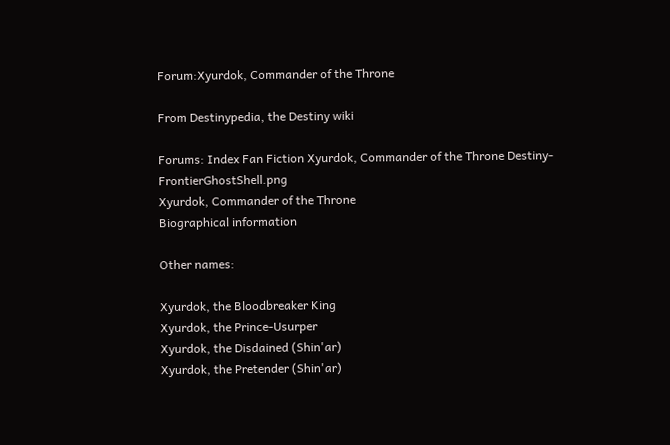Forum:Xyurdok, Commander of the Throne

From Destinypedia, the Destiny wiki

Forums: Index Fan Fiction Xyurdok, Commander of the Throne Destiny-FrontierGhostShell.png
Xyurdok, Commander of the Throne
Biographical information

Other names:

Xyurdok, the Bloodbreaker King
Xyurdok, the Prince-Usurper
Xyurdok, the Disdained (Shin'ar)
Xyurdok, the Pretender (Shin'ar)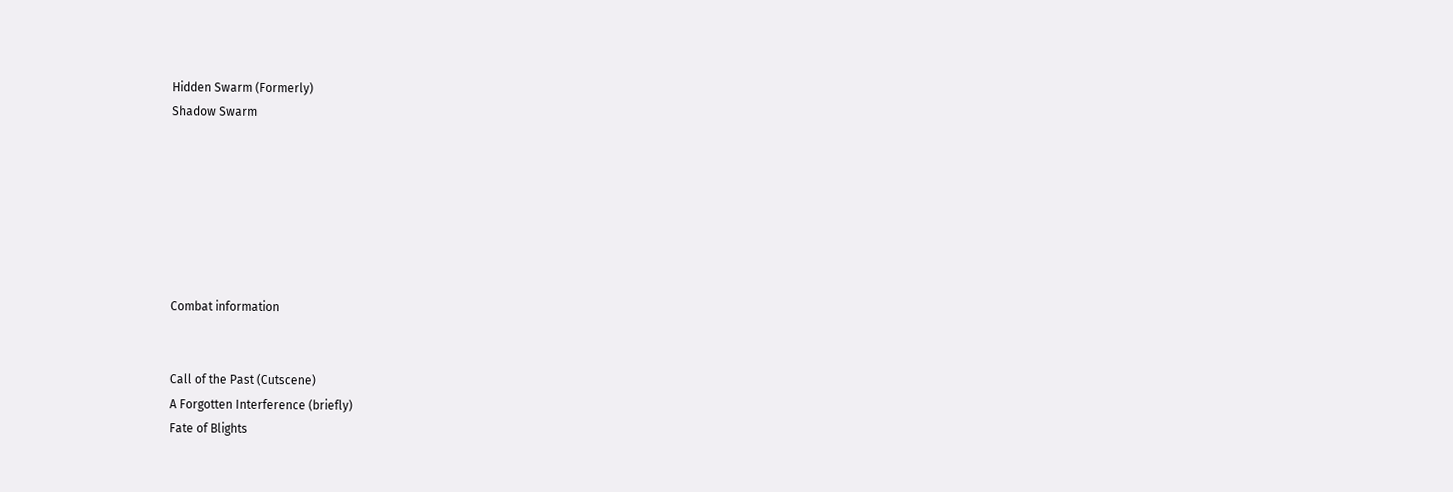Hidden Swarm (Formerly)
Shadow Swarm







Combat information


Call of the Past (Cutscene)
A Forgotten Interference (briefly)
Fate of Blights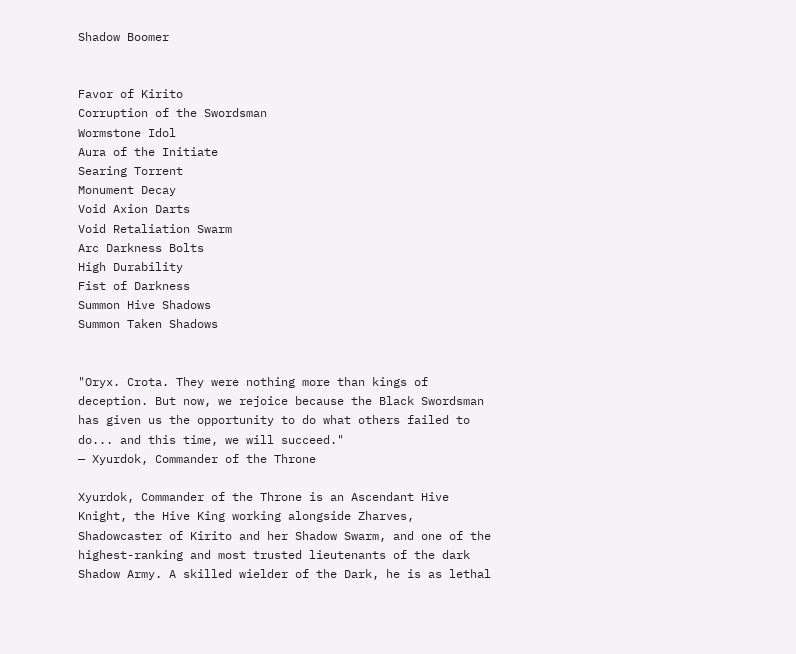Shadow Boomer


Favor of Kirito
Corruption of the Swordsman
Wormstone Idol
Aura of the Initiate
Searing Torrent
Monument Decay
Void Axion Darts
Void Retaliation Swarm
Arc Darkness Bolts
High Durability
Fist of Darkness
Summon Hive Shadows
Summon Taken Shadows


"Oryx. Crota. They were nothing more than kings of deception. But now, we rejoice because the Black Swordsman has given us the opportunity to do what others failed to do... and this time, we will succeed."
— Xyurdok, Commander of the Throne

Xyurdok, Commander of the Throne is an Ascendant Hive Knight, the Hive King working alongside Zharves, Shadowcaster of Kirito and her Shadow Swarm, and one of the highest-ranking and most trusted lieutenants of the dark Shadow Army. A skilled wielder of the Dark, he is as lethal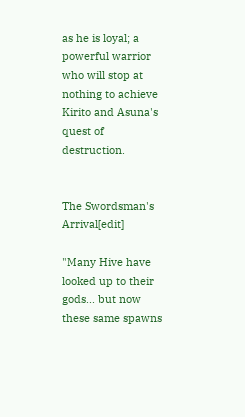as he is loyal; a powerful warrior who will stop at nothing to achieve Kirito and Asuna's quest of destruction.


The Swordsman's Arrival[edit]

"Many Hive have looked up to their gods... but now these same spawns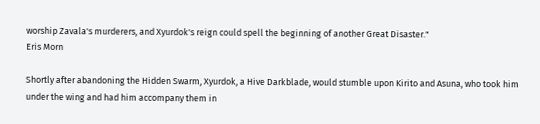worship Zavala's murderers, and Xyurdok's reign could spell the beginning of another Great Disaster."
Eris Morn

Shortly after abandoning the Hidden Swarm, Xyurdok, a Hive Darkblade, would stumble upon Kirito and Asuna, who took him under the wing and had him accompany them in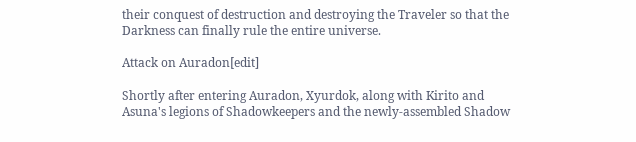their conquest of destruction and destroying the Traveler so that the Darkness can finally rule the entire universe.

Attack on Auradon[edit]

Shortly after entering Auradon, Xyurdok, along with Kirito and Asuna's legions of Shadowkeepers and the newly-assembled Shadow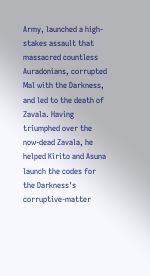Army, launched a high-stakes assault that massacred countless Auradonians, corrupted Mal with the Darkness, and led to the death of Zavala. Having triumphed over the now-dead Zavala, he helped Kirito and Asuna launch the codes for the Darkness's corruptive-matter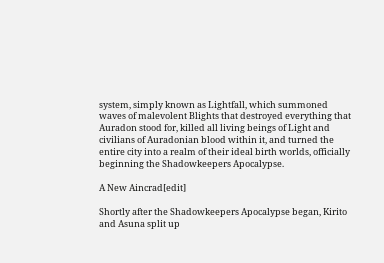system, simply known as Lightfall, which summoned waves of malevolent Blights that destroyed everything that Auradon stood for, killed all living beings of Light and civilians of Auradonian blood within it, and turned the entire city into a realm of their ideal birth worlds, officially beginning the Shadowkeepers Apocalypse.

A New Aincrad[edit]

Shortly after the Shadowkeepers Apocalypse began, Kirito and Asuna split up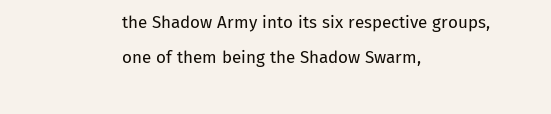the Shadow Army into its six respective groups, one of them being the Shadow Swarm,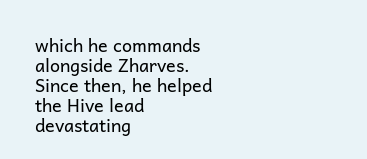which he commands alongside Zharves. Since then, he helped the Hive lead devastating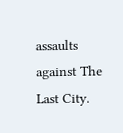assaults against The Last City.